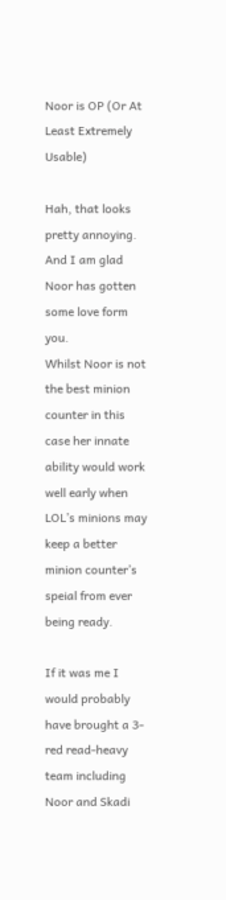Noor is OP (Or At Least Extremely Usable)

Hah, that looks pretty annoying. And I am glad Noor has gotten some love form you.
Whilst Noor is not the best minion counter in this case her innate ability would work well early when LOL’s minions may keep a better minion counter’s speial from ever being ready.

If it was me I would probably have brought a 3-red read-heavy team including Noor and Skadi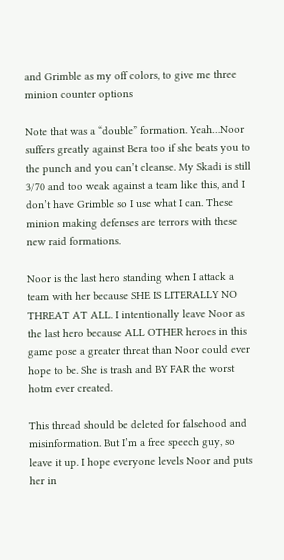and Grimble as my off colors, to give me three minion counter options

Note that was a “double” formation. Yeah…Noor suffers greatly against Bera too if she beats you to the punch and you can’t cleanse. My Skadi is still 3/70 and too weak against a team like this, and I don’t have Grimble so I use what I can. These minion making defenses are terrors with these new raid formations.

Noor is the last hero standing when I attack a team with her because SHE IS LITERALLY NO THREAT AT ALL. I intentionally leave Noor as the last hero because ALL OTHER heroes in this game pose a greater threat than Noor could ever hope to be. She is trash and BY FAR the worst hotm ever created.

This thread should be deleted for falsehood and misinformation. But I’m a free speech guy, so leave it up. I hope everyone levels Noor and puts her in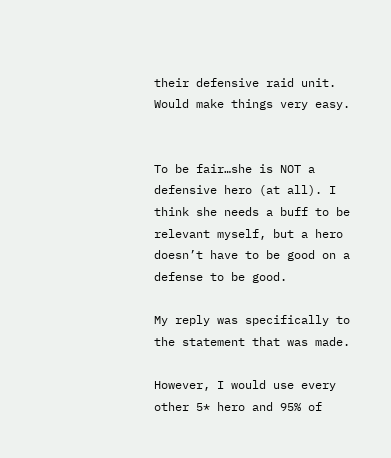their defensive raid unit. Would make things very easy.


To be fair…she is NOT a defensive hero (at all). I think she needs a buff to be relevant myself, but a hero doesn’t have to be good on a defense to be good.

My reply was specifically to the statement that was made.

However, I would use every other 5* hero and 95% of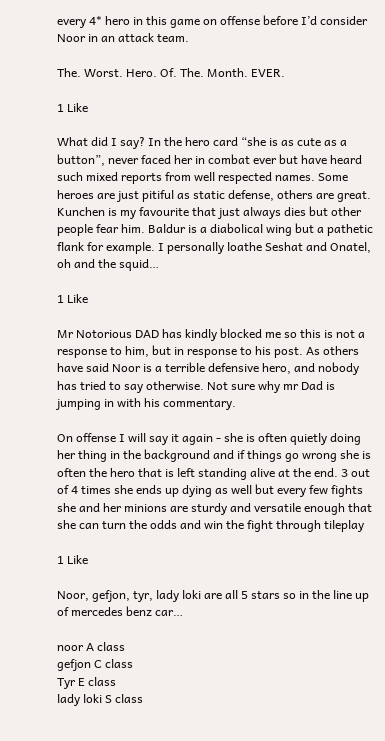every 4* hero in this game on offense before I’d consider Noor in an attack team.

The. Worst. Hero. Of. The. Month. EVER.

1 Like

What did I say? In the hero card “she is as cute as a button”, never faced her in combat ever but have heard such mixed reports from well respected names. Some heroes are just pitiful as static defense, others are great. Kunchen is my favourite that just always dies but other people fear him. Baldur is a diabolical wing but a pathetic flank for example. I personally loathe Seshat and Onatel, oh and the squid…

1 Like

Mr Notorious DAD has kindly blocked me so this is not a response to him, but in response to his post. As others have said Noor is a terrible defensive hero, and nobody has tried to say otherwise. Not sure why mr Dad is jumping in with his commentary.

On offense I will say it again - she is often quietly doing her thing in the background and if things go wrong she is often the hero that is left standing alive at the end. 3 out of 4 times she ends up dying as well but every few fights she and her minions are sturdy and versatile enough that she can turn the odds and win the fight through tileplay

1 Like

Noor, gefjon, tyr, lady loki are all 5 stars so in the line up of mercedes benz car…

noor A class
gefjon C class
Tyr E class
lady loki S class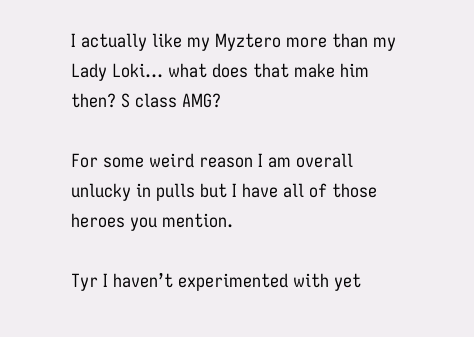I actually like my Myztero more than my Lady Loki… what does that make him then? S class AMG?

For some weird reason I am overall unlucky in pulls but I have all of those heroes you mention.

Tyr I haven’t experimented with yet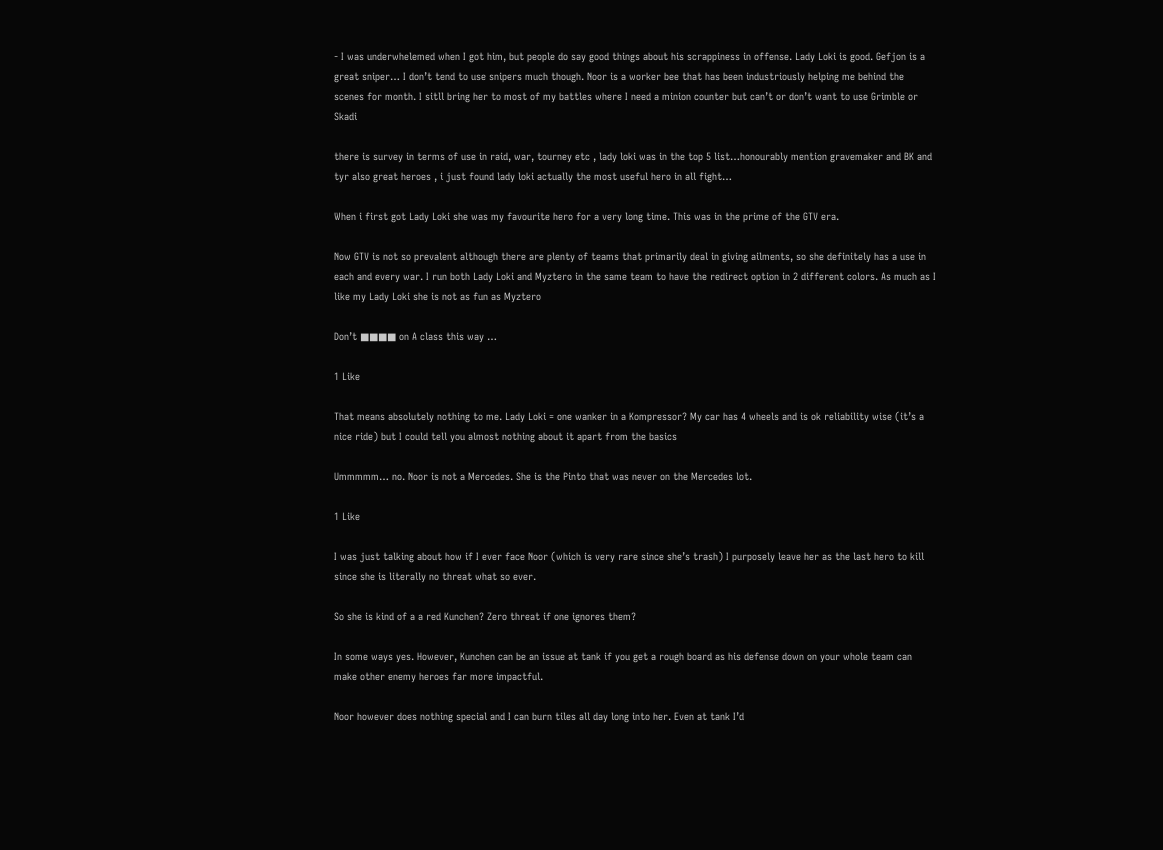- I was underwhelemed when I got him, but people do say good things about his scrappiness in offense. Lady Loki is good. Gefjon is a great sniper… I don’t tend to use snipers much though. Noor is a worker bee that has been industriously helping me behind the scenes for month. I sitll bring her to most of my battles where I need a minion counter but can’t or don’t want to use Grimble or Skadi

there is survey in terms of use in raid, war, tourney etc , lady loki was in the top 5 list…honourably mention gravemaker and BK and tyr also great heroes , i just found lady loki actually the most useful hero in all fight…

When i first got Lady Loki she was my favourite hero for a very long time. This was in the prime of the GTV era.

Now GTV is not so prevalent although there are plenty of teams that primarily deal in giving ailments, so she definitely has a use in each and every war. I run both Lady Loki and Myztero in the same team to have the redirect option in 2 different colors. As much as I like my Lady Loki she is not as fun as Myztero

Don’t ■■■■ on A class this way …

1 Like

That means absolutely nothing to me. Lady Loki = one wanker in a Kompressor? My car has 4 wheels and is ok reliability wise (it’s a nice ride) but I could tell you almost nothing about it apart from the basics

Ummmmm… no. Noor is not a Mercedes. She is the Pinto that was never on the Mercedes lot.

1 Like

I was just talking about how if I ever face Noor (which is very rare since she’s trash) I purposely leave her as the last hero to kill since she is literally no threat what so ever.

So she is kind of a a red Kunchen? Zero threat if one ignores them?

In some ways yes. However, Kunchen can be an issue at tank if you get a rough board as his defense down on your whole team can make other enemy heroes far more impactful.

Noor however does nothing special and I can burn tiles all day long into her. Even at tank I’d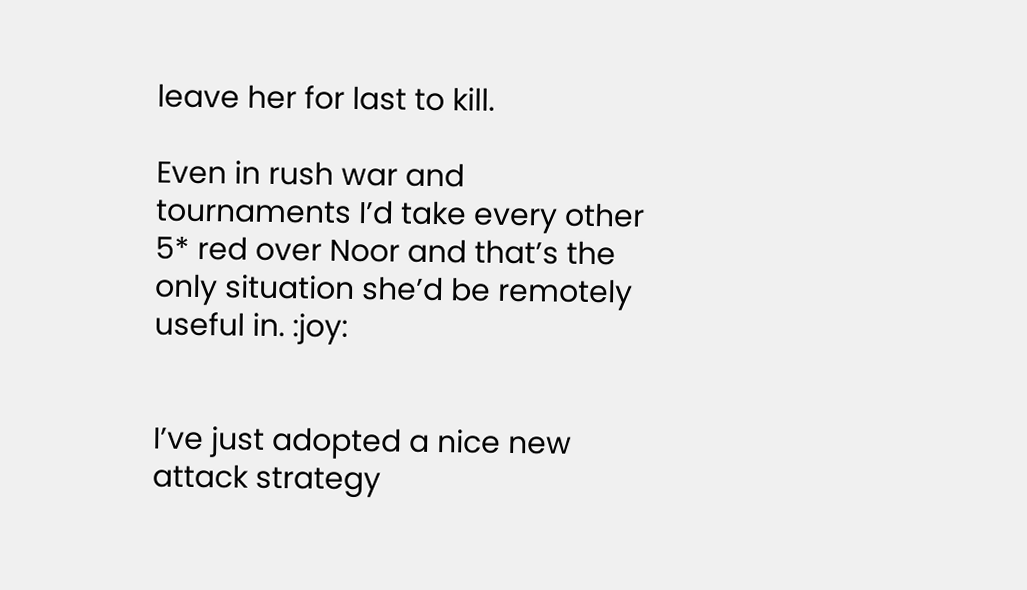leave her for last to kill.

Even in rush war and tournaments I’d take every other 5* red over Noor and that’s the only situation she’d be remotely useful in. :joy:


I’ve just adopted a nice new attack strategy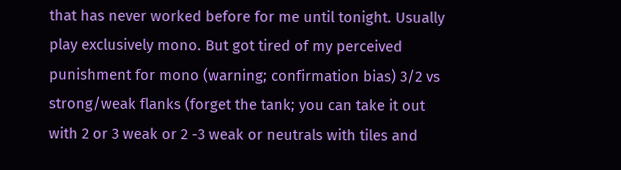that has never worked before for me until tonight. Usually play exclusively mono. But got tired of my perceived punishment for mono (warning; confirmation bias) 3/2 vs strong/weak flanks (forget the tank; you can take it out with 2 or 3 weak or 2 -3 weak or neutrals with tiles and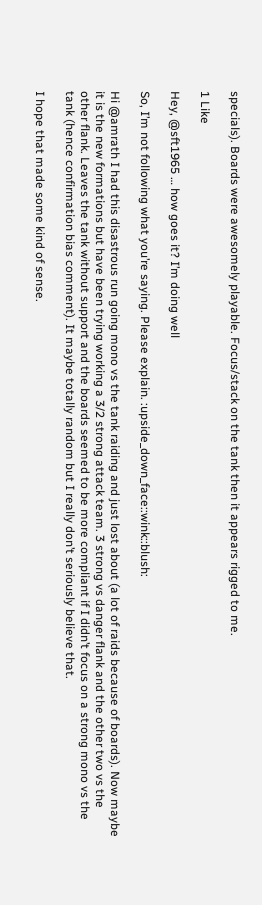specials). Boards were awesomely playable. Focus/stack on the tank then it appears rigged to me.

1 Like

Hey, @sft1965 … how goes it? I’m doing well

So, I’m not following what you’re saying. Please explain. :upside_down_face::wink::blush:

Hi @amrath I had this disastrous run going mono vs the tank raiding and just lost about (a lot of raids because of boards). Now maybe it is the new formations but have been trying working a 3/2 strong attack team. 3 strong vs danger flank and the other two vs the other flank. Leaves the tank without support and the boards seemed to be more compliant if I didn’t focus on a strong mono vs the tank (hence confirmation bias comment). It maybe totally random but I really don’t seriously believe that.

I hope that made some kind of sense.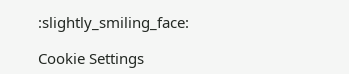:slightly_smiling_face:

Cookie Settings